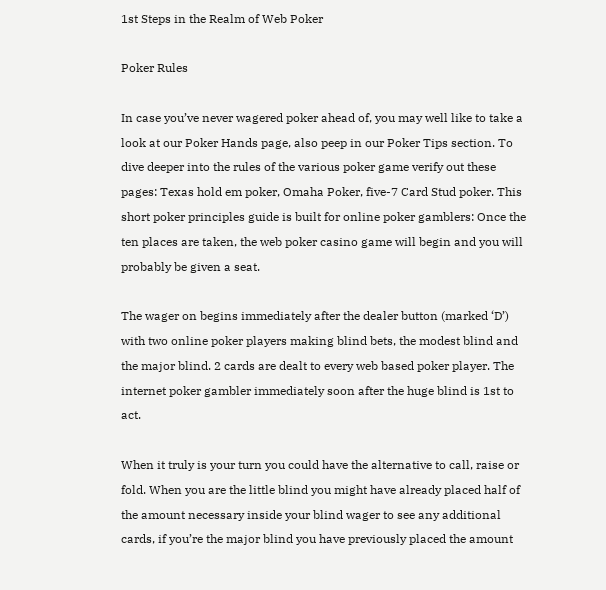1st Steps in the Realm of Web Poker

Poker Rules

In case you’ve never wagered poker ahead of, you may well like to take a look at our Poker Hands page, also peep in our Poker Tips section. To dive deeper into the rules of the various poker game verify out these pages: Texas hold em poker, Omaha Poker, five-7 Card Stud poker. This short poker principles guide is built for online poker gamblers: Once the ten places are taken, the web poker casino game will begin and you will probably be given a seat.

The wager on begins immediately after the dealer button (marked ‘D’) with two online poker players making blind bets, the modest blind and the major blind. 2 cards are dealt to every web based poker player. The internet poker gambler immediately soon after the huge blind is 1st to act.

When it truly is your turn you could have the alternative to call, raise or fold. When you are the little blind you might have already placed half of the amount necessary inside your blind wager to see any additional cards, if you’re the major blind you have previously placed the amount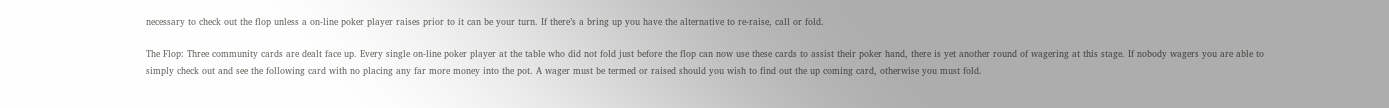necessary to check out the flop unless a on-line poker player raises prior to it can be your turn. If there’s a bring up you have the alternative to re-raise, call or fold.

The Flop: Three community cards are dealt face up. Every single on-line poker player at the table who did not fold just before the flop can now use these cards to assist their poker hand, there is yet another round of wagering at this stage. If nobody wagers you are able to simply check out and see the following card with no placing any far more money into the pot. A wager must be termed or raised should you wish to find out the up coming card, otherwise you must fold.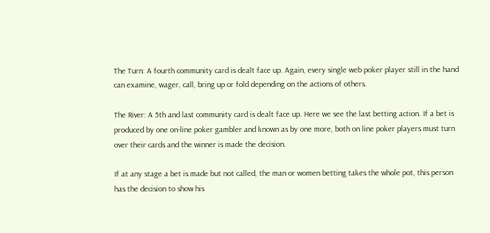The Turn: A fourth community card is dealt face up. Again, every single web poker player still in the hand can examine, wager, call, bring up or fold depending on the actions of others.

The River: A 5th and last community card is dealt face up. Here we see the last betting action. If a bet is produced by one on-line poker gambler and known as by one more, both on line poker players must turn over their cards and the winner is made the decision.

If at any stage a bet is made but not called, the man or women betting takes the whole pot, this person has the decision to show his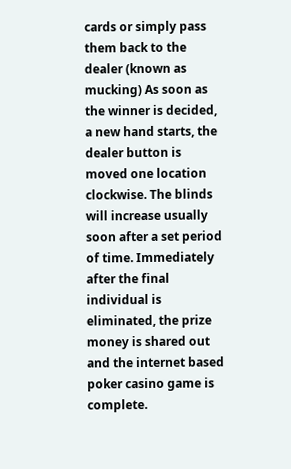cards or simply pass them back to the dealer (known as mucking) As soon as the winner is decided, a new hand starts, the dealer button is moved one location clockwise. The blinds will increase usually soon after a set period of time. Immediately after the final individual is eliminated, the prize money is shared out and the internet based poker casino game is complete.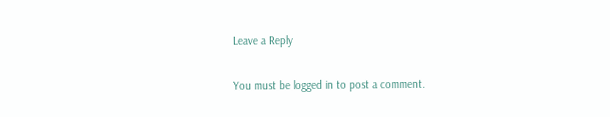Leave a Reply

You must be logged in to post a comment.